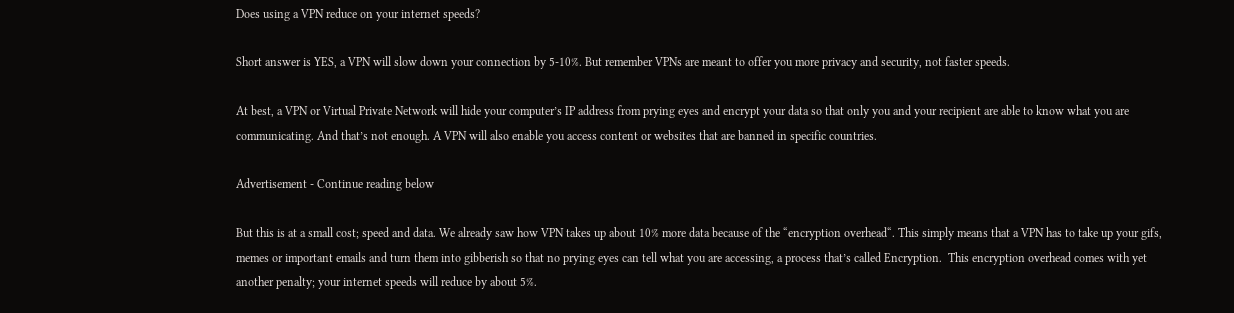Does using a VPN reduce on your internet speeds?

Short answer is YES, a VPN will slow down your connection by 5-10%. But remember VPNs are meant to offer you more privacy and security, not faster speeds.

At best, a VPN or Virtual Private Network will hide your computer’s IP address from prying eyes and encrypt your data so that only you and your recipient are able to know what you are communicating. And that’s not enough. A VPN will also enable you access content or websites that are banned in specific countries.

Advertisement - Continue reading below

But this is at a small cost; speed and data. We already saw how VPN takes up about 10% more data because of the “encryption overhead“. This simply means that a VPN has to take up your gifs, memes or important emails and turn them into gibberish so that no prying eyes can tell what you are accessing, a process that’s called Encryption.  This encryption overhead comes with yet another penalty; your internet speeds will reduce by about 5%.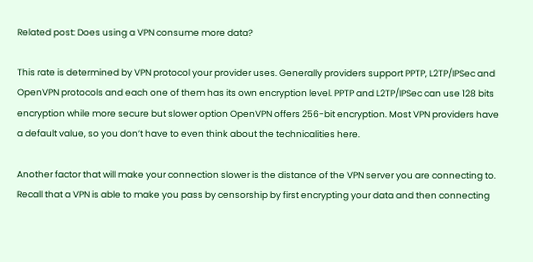Related post: Does using a VPN consume more data?

This rate is determined by VPN protocol your provider uses. Generally providers support PPTP, L2TP/IPSec and OpenVPN protocols and each one of them has its own encryption level. PPTP and L2TP/IPSec can use 128 bits encryption while more secure but slower option OpenVPN offers 256-bit encryption. Most VPN providers have a default value, so you don’t have to even think about the technicalities here.

Another factor that will make your connection slower is the distance of the VPN server you are connecting to. Recall that a VPN is able to make you pass by censorship by first encrypting your data and then connecting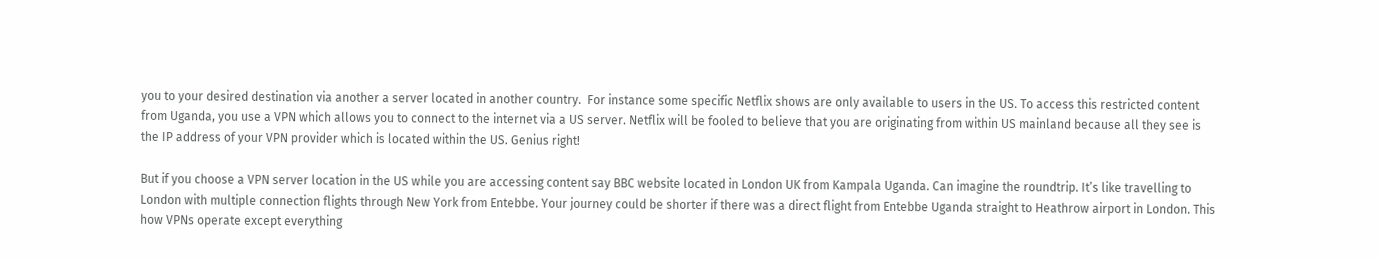you to your desired destination via another a server located in another country.  For instance some specific Netflix shows are only available to users in the US. To access this restricted content from Uganda, you use a VPN which allows you to connect to the internet via a US server. Netflix will be fooled to believe that you are originating from within US mainland because all they see is the IP address of your VPN provider which is located within the US. Genius right!

But if you choose a VPN server location in the US while you are accessing content say BBC website located in London UK from Kampala Uganda. Can imagine the roundtrip. It’s like travelling to London with multiple connection flights through New York from Entebbe. Your journey could be shorter if there was a direct flight from Entebbe Uganda straight to Heathrow airport in London. This how VPNs operate except everything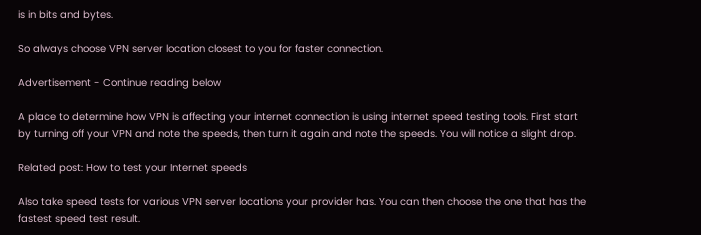is in bits and bytes.

So always choose VPN server location closest to you for faster connection.

Advertisement - Continue reading below

A place to determine how VPN is affecting your internet connection is using internet speed testing tools. First start by turning off your VPN and note the speeds, then turn it again and note the speeds. You will notice a slight drop.

Related post: How to test your Internet speeds

Also take speed tests for various VPN server locations your provider has. You can then choose the one that has the fastest speed test result.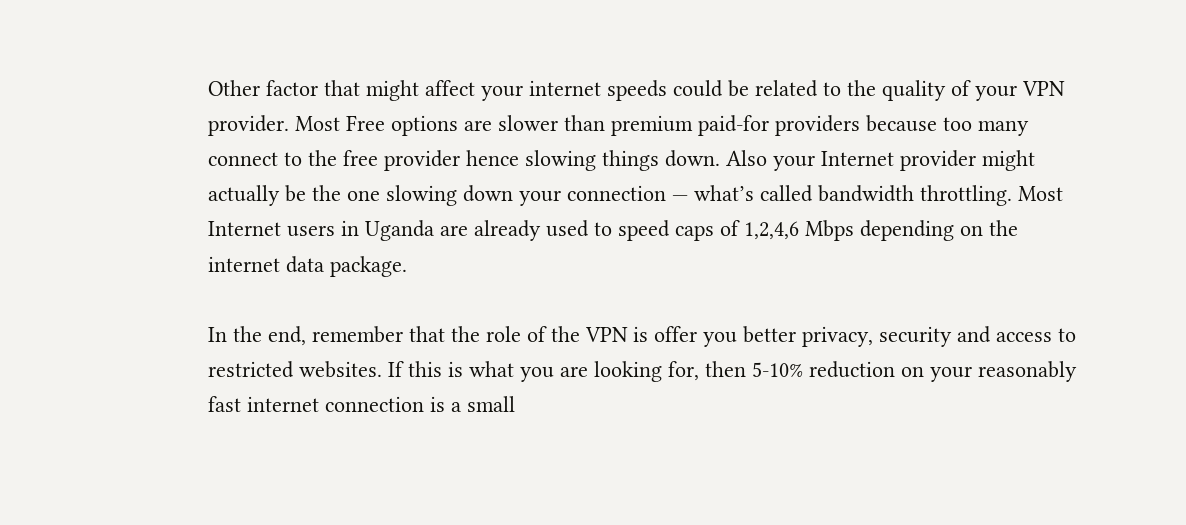Other factor that might affect your internet speeds could be related to the quality of your VPN provider. Most Free options are slower than premium paid-for providers because too many connect to the free provider hence slowing things down. Also your Internet provider might actually be the one slowing down your connection — what’s called bandwidth throttling. Most Internet users in Uganda are already used to speed caps of 1,2,4,6 Mbps depending on the internet data package.

In the end, remember that the role of the VPN is offer you better privacy, security and access to restricted websites. If this is what you are looking for, then 5-10% reduction on your reasonably fast internet connection is a small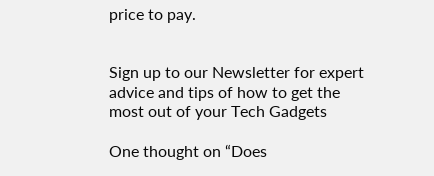price to pay.


Sign up to our Newsletter for expert advice and tips of how to get the most out of your Tech Gadgets

One thought on “Does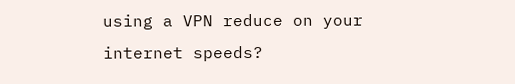using a VPN reduce on your internet speeds?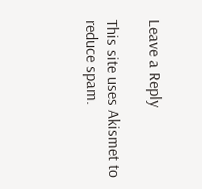Leave a Reply

This site uses Akismet to reduce spam.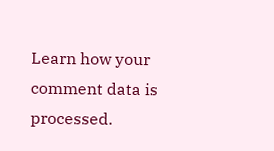Learn how your comment data is processed.